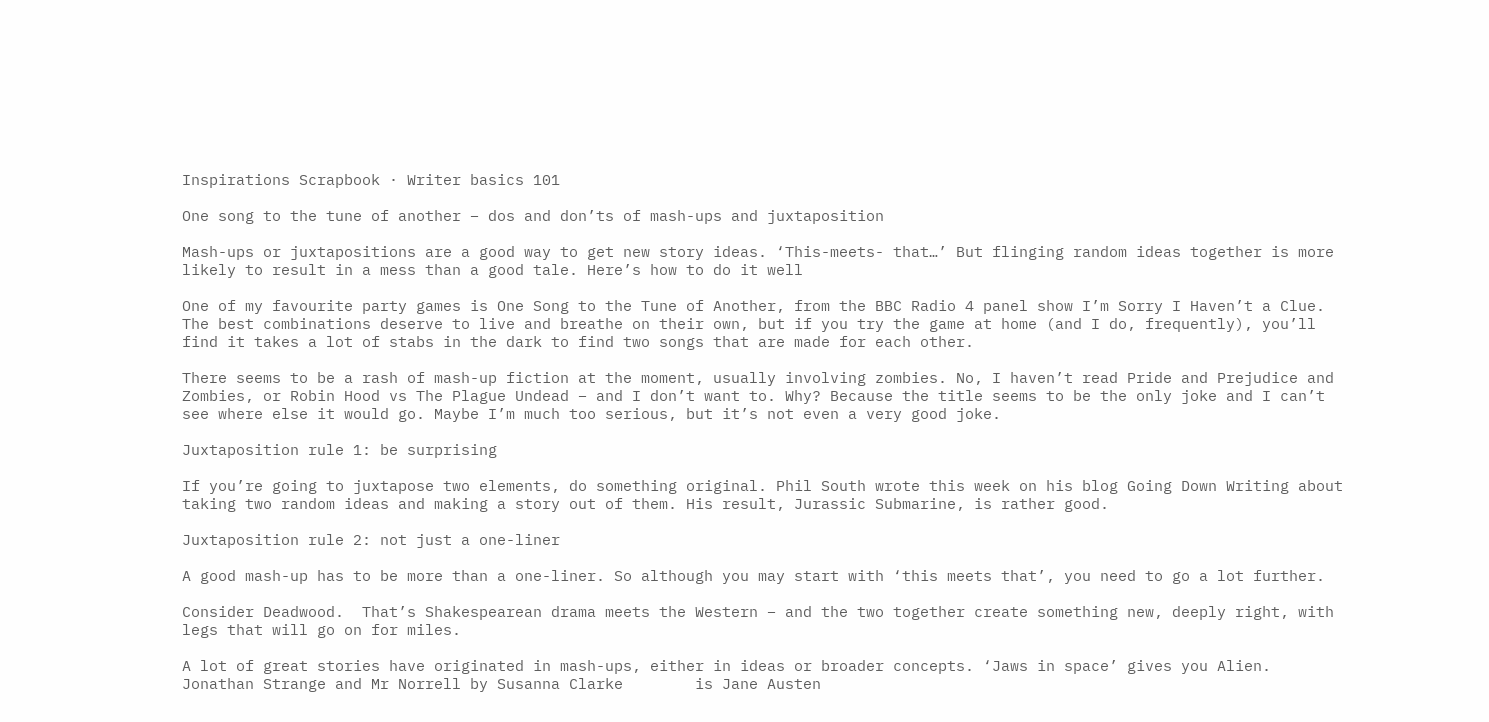Inspirations Scrapbook · Writer basics 101

One song to the tune of another – dos and don’ts of mash-ups and juxtaposition

Mash-ups or juxtapositions are a good way to get new story ideas. ‘This-meets- that…’ But flinging random ideas together is more likely to result in a mess than a good tale. Here’s how to do it well

One of my favourite party games is One Song to the Tune of Another, from the BBC Radio 4 panel show I’m Sorry I Haven’t a Clue. The best combinations deserve to live and breathe on their own, but if you try the game at home (and I do, frequently), you’ll find it takes a lot of stabs in the dark to find two songs that are made for each other.

There seems to be a rash of mash-up fiction at the moment, usually involving zombies. No, I haven’t read Pride and Prejudice and Zombies, or Robin Hood vs The Plague Undead – and I don’t want to. Why? Because the title seems to be the only joke and I can’t see where else it would go. Maybe I’m much too serious, but it’s not even a very good joke.

Juxtaposition rule 1: be surprising

If you’re going to juxtapose two elements, do something original. Phil South wrote this week on his blog Going Down Writing about taking two random ideas and making a story out of them. His result, Jurassic Submarine, is rather good.

Juxtaposition rule 2: not just a one-liner

A good mash-up has to be more than a one-liner. So although you may start with ‘this meets that’, you need to go a lot further.

Consider Deadwood.  That’s Shakespearean drama meets the Western – and the two together create something new, deeply right, with legs that will go on for miles.

A lot of great stories have originated in mash-ups, either in ideas or broader concepts. ‘Jaws in space’ gives you Alien. Jonathan Strange and Mr Norrell by Susanna Clarke        is Jane Austen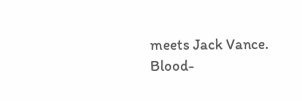meets Jack Vance. Blood-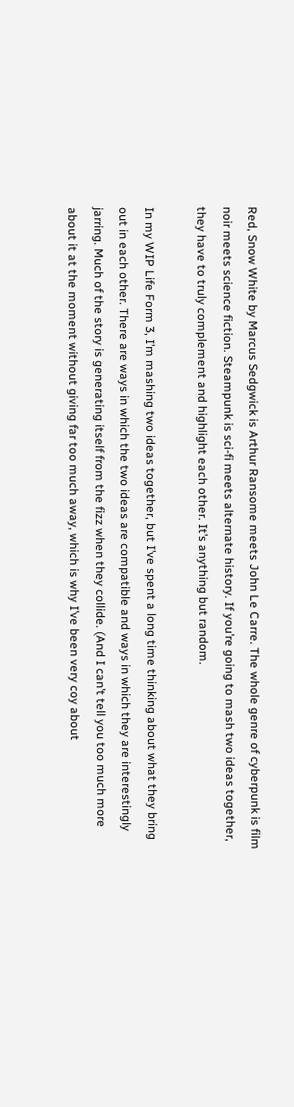Red, Snow White by Marcus Sedgwick is Arthur Ransome meets John Le Carre. The whole genre of cyberpunk is film noir meets science fiction. Steampunk is sci-fi meets alternate history. If you’re going to mash two ideas together, they have to truly complement and highlight each other. It’s anything but random.

In my WIP Life Form 3, I’m mashing two ideas together, but I’ve spent a long time thinking about what they bring out in each other. There are ways in which the two ideas are compatible and ways in which they are interestingly jarring. Much of the story is generating itself from the fizz when they collide. (And I can’t tell you too much more about it at the moment without giving far too much away, which is why I’ve been very coy about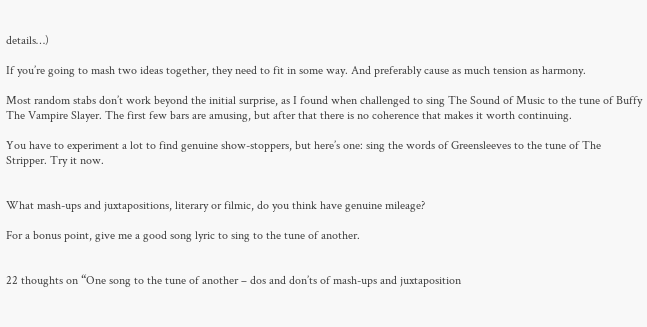details…)

If you’re going to mash two ideas together, they need to fit in some way. And preferably cause as much tension as harmony.

Most random stabs don’t work beyond the initial surprise, as I found when challenged to sing The Sound of Music to the tune of Buffy The Vampire Slayer. The first few bars are amusing, but after that there is no coherence that makes it worth continuing.

You have to experiment a lot to find genuine show-stoppers, but here’s one: sing the words of Greensleeves to the tune of The Stripper. Try it now.


What mash-ups and juxtapositions, literary or filmic, do you think have genuine mileage?

For a bonus point, give me a good song lyric to sing to the tune of another.


22 thoughts on “One song to the tune of another – dos and don’ts of mash-ups and juxtaposition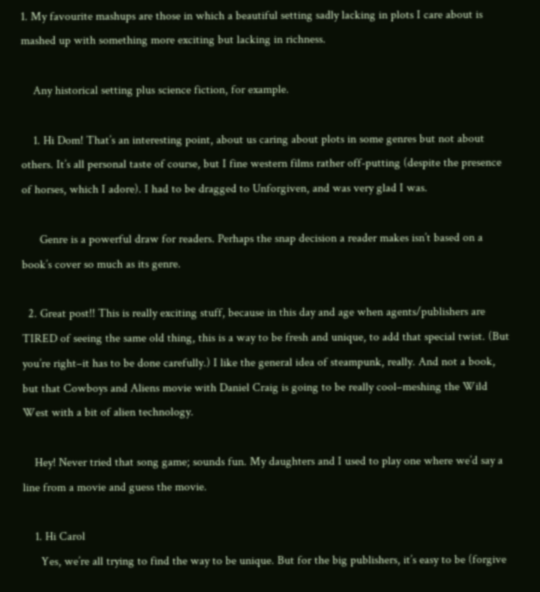1. My favourite mashups are those in which a beautiful setting sadly lacking in plots I care about is mashed up with something more exciting but lacking in richness.

    Any historical setting plus science fiction, for example.

    1. Hi Dom! That’s an interesting point, about us caring about plots in some genres but not about others. It’s all personal taste of course, but I fine western films rather off-putting (despite the presence of horses, which I adore). I had to be dragged to Unforgiven, and was very glad I was.

      Genre is a powerful draw for readers. Perhaps the snap decision a reader makes isn’t based on a book’s cover so much as its genre.

  2. Great post!! This is really exciting stuff, because in this day and age when agents/publishers are TIRED of seeing the same old thing, this is a way to be fresh and unique, to add that special twist. (But you’re right–it has to be done carefully.) I like the general idea of steampunk, really. And not a book, but that Cowboys and Aliens movie with Daniel Craig is going to be really cool–meshing the Wild West with a bit of alien technology.

    Hey! Never tried that song game; sounds fun. My daughters and I used to play one where we’d say a line from a movie and guess the movie.

    1. Hi Carol
      Yes, we’re all trying to find the way to be unique. But for the big publishers, it’s easy to be (forgive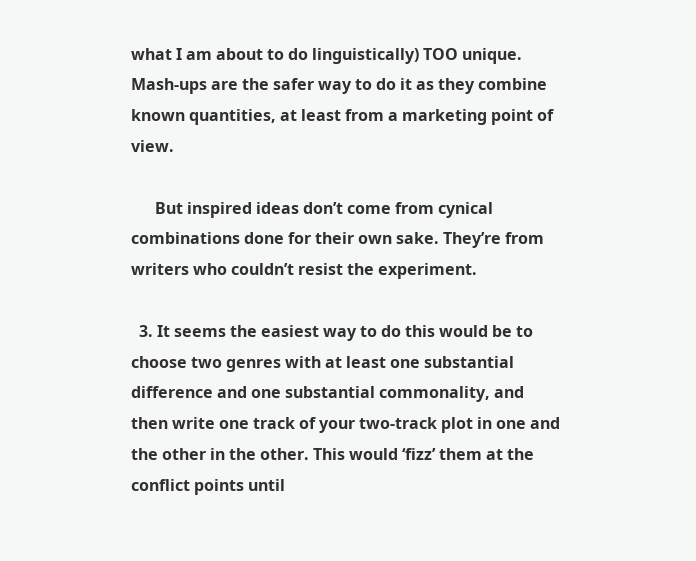what I am about to do linguistically) TOO unique. Mash-ups are the safer way to do it as they combine known quantities, at least from a marketing point of view.

      But inspired ideas don’t come from cynical combinations done for their own sake. They’re from writers who couldn’t resist the experiment.

  3. It seems the easiest way to do this would be to choose two genres with at least one substantial difference and one substantial commonality, and then write one track of your two-track plot in one and the other in the other. This would ‘fizz’ them at the conflict points until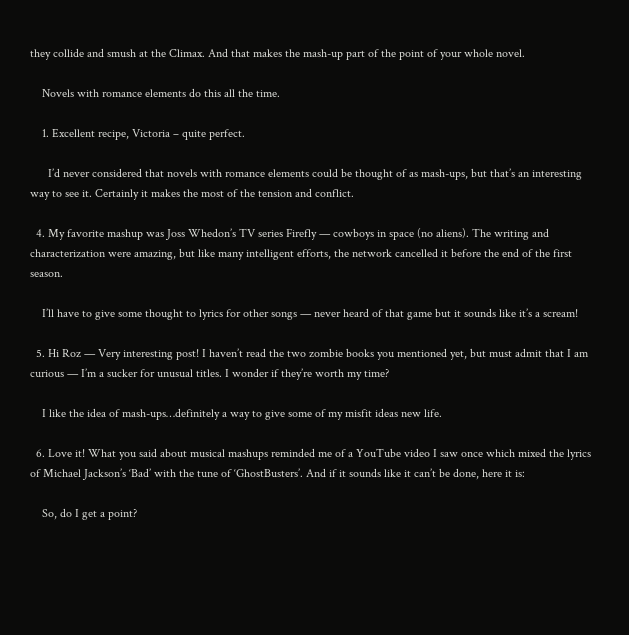they collide and smush at the Climax. And that makes the mash-up part of the point of your whole novel.

    Novels with romance elements do this all the time.

    1. Excellent recipe, Victoria – quite perfect.

      I’d never considered that novels with romance elements could be thought of as mash-ups, but that’s an interesting way to see it. Certainly it makes the most of the tension and conflict.

  4. My favorite mashup was Joss Whedon’s TV series Firefly — cowboys in space (no aliens). The writing and characterization were amazing, but like many intelligent efforts, the network cancelled it before the end of the first season.

    I’ll have to give some thought to lyrics for other songs — never heard of that game but it sounds like it’s a scream!

  5. Hi Roz — Very interesting post! I haven’t read the two zombie books you mentioned yet, but must admit that I am curious — I’m a sucker for unusual titles. I wonder if they’re worth my time?

    I like the idea of mash-ups…definitely a way to give some of my misfit ideas new life.

  6. Love it! What you said about musical mashups reminded me of a YouTube video I saw once which mixed the lyrics of Michael Jackson’s ‘Bad’ with the tune of ‘GhostBusters’. And if it sounds like it can’t be done, here it is:

    So, do I get a point?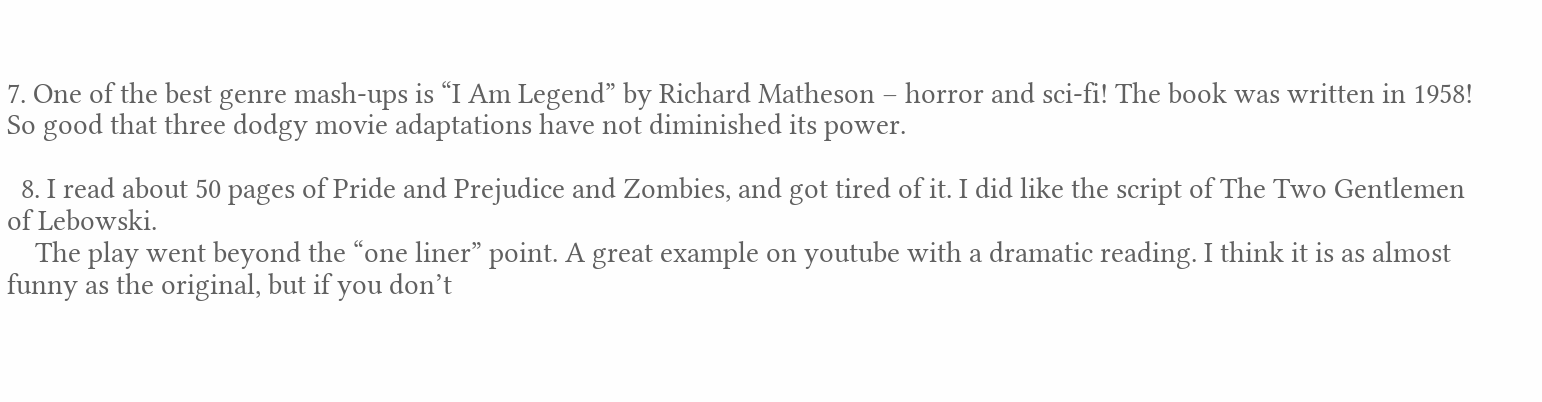7. One of the best genre mash-ups is “I Am Legend” by Richard Matheson – horror and sci-fi! The book was written in 1958! So good that three dodgy movie adaptations have not diminished its power.

  8. I read about 50 pages of Pride and Prejudice and Zombies, and got tired of it. I did like the script of The Two Gentlemen of Lebowski.
    The play went beyond the “one liner” point. A great example on youtube with a dramatic reading. I think it is as almost funny as the original, but if you don’t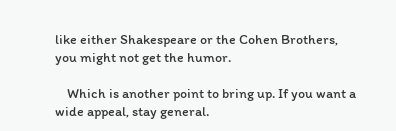like either Shakespeare or the Cohen Brothers, you might not get the humor.

    Which is another point to bring up. If you want a wide appeal, stay general.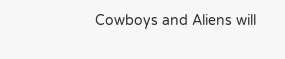Cowboys and Aliens will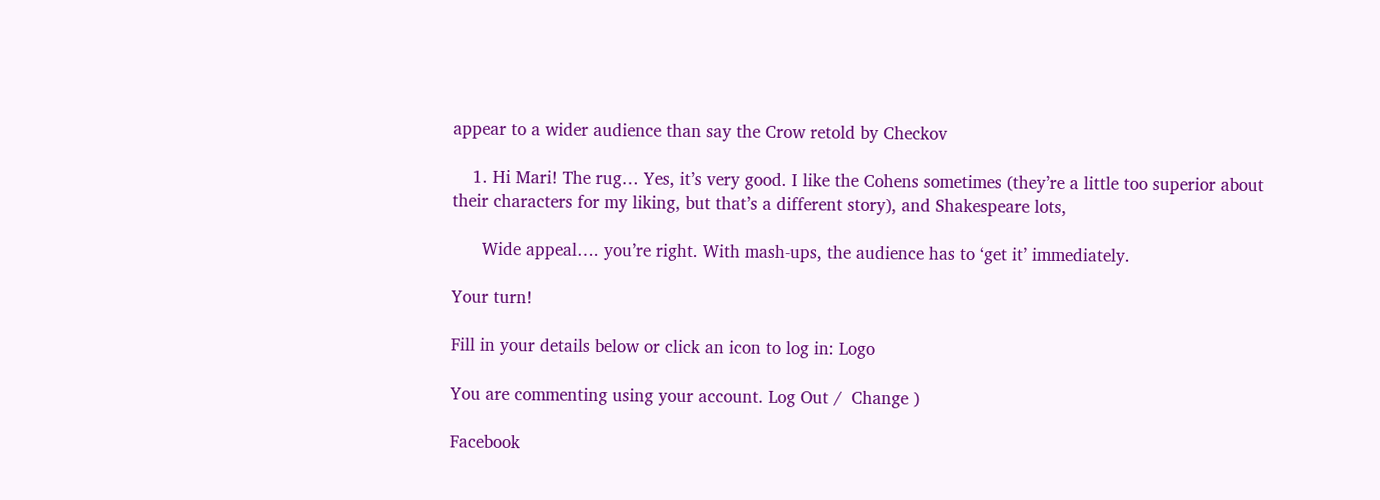appear to a wider audience than say the Crow retold by Checkov

    1. Hi Mari! The rug… Yes, it’s very good. I like the Cohens sometimes (they’re a little too superior about their characters for my liking, but that’s a different story), and Shakespeare lots,

      Wide appeal…. you’re right. With mash-ups, the audience has to ‘get it’ immediately.

Your turn!

Fill in your details below or click an icon to log in: Logo

You are commenting using your account. Log Out /  Change )

Facebook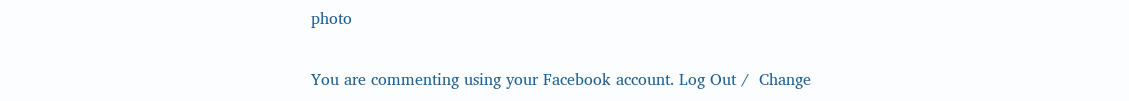photo

You are commenting using your Facebook account. Log Out /  Change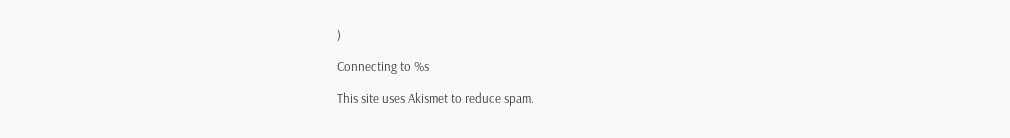)

Connecting to %s

This site uses Akismet to reduce spam.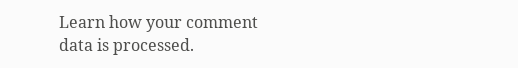Learn how your comment data is processed.